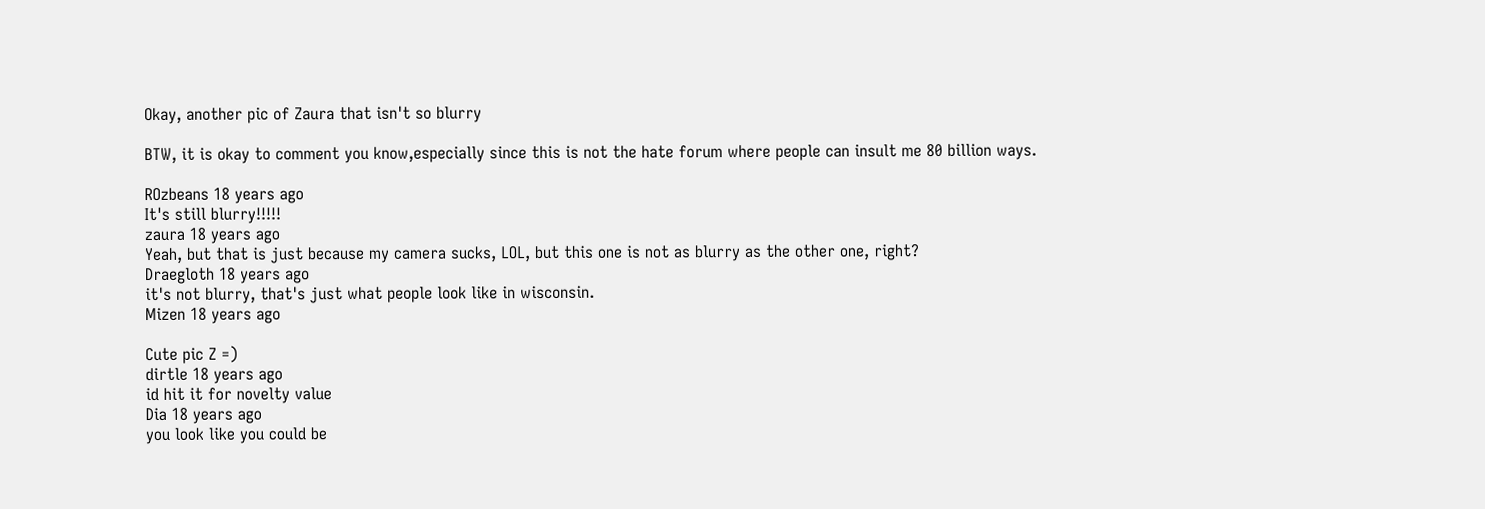Okay, another pic of Zaura that isn't so blurry

BTW, it is okay to comment you know,especially since this is not the hate forum where people can insult me 80 billion ways.

ROzbeans 18 years ago
It's still blurry!!!!!
zaura 18 years ago
Yeah, but that is just because my camera sucks, LOL, but this one is not as blurry as the other one, right?
Draegloth 18 years ago
it's not blurry, that's just what people look like in wisconsin.
Mizen 18 years ago

Cute pic Z =)
dirtle 18 years ago
id hit it for novelty value
Dia 18 years ago
you look like you could be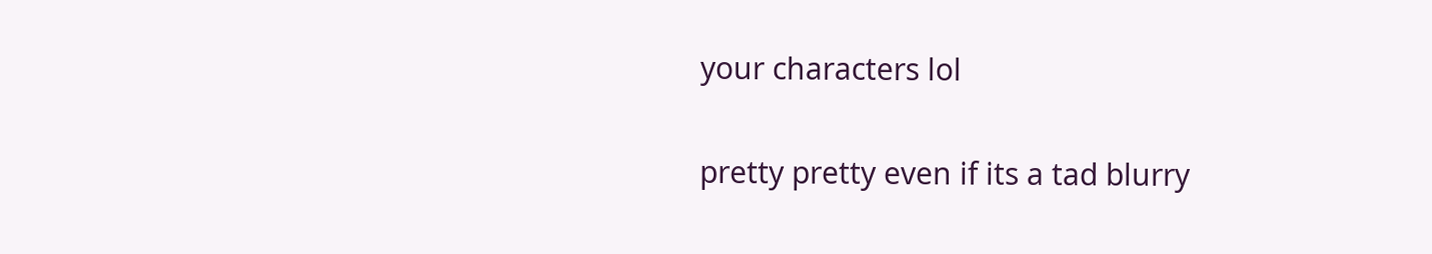your characters lol

pretty pretty even if its a tad blurry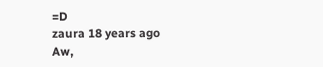=D
zaura 18 years ago
Aw,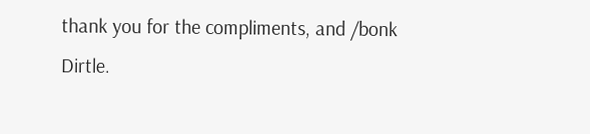thank you for the compliments, and /bonk Dirtle.